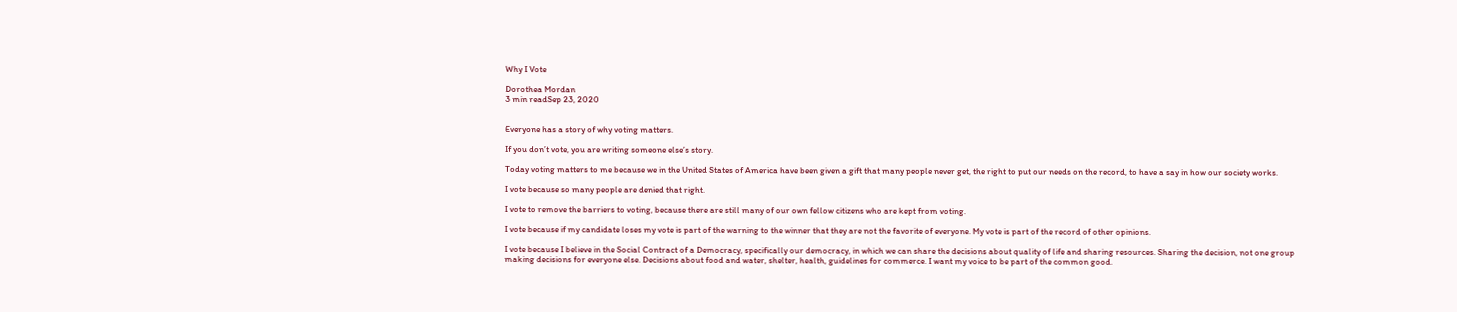Why I Vote

Dorothea Mordan
3 min readSep 23, 2020


Everyone has a story of why voting matters.

If you don’t vote, you are writing someone else’s story.

Today voting matters to me because we in the United States of America have been given a gift that many people never get, the right to put our needs on the record, to have a say in how our society works.

I vote because so many people are denied that right.

I vote to remove the barriers to voting, because there are still many of our own fellow citizens who are kept from voting.

I vote because if my candidate loses my vote is part of the warning to the winner that they are not the favorite of everyone. My vote is part of the record of other opinions.

I vote because I believe in the Social Contract of a Democracy, specifically our democracy, in which we can share the decisions about quality of life and sharing resources. Sharing the decision, not one group making decisions for everyone else. Decisions about food and water, shelter, health, guidelines for commerce. I want my voice to be part of the common good.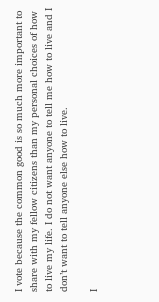I vote because the common good is so much more important to share with my fellow citizens than my personal choices of how to live my life. I do not want anyone to tell me how to live and I don’t want to tell anyone else how to live.

I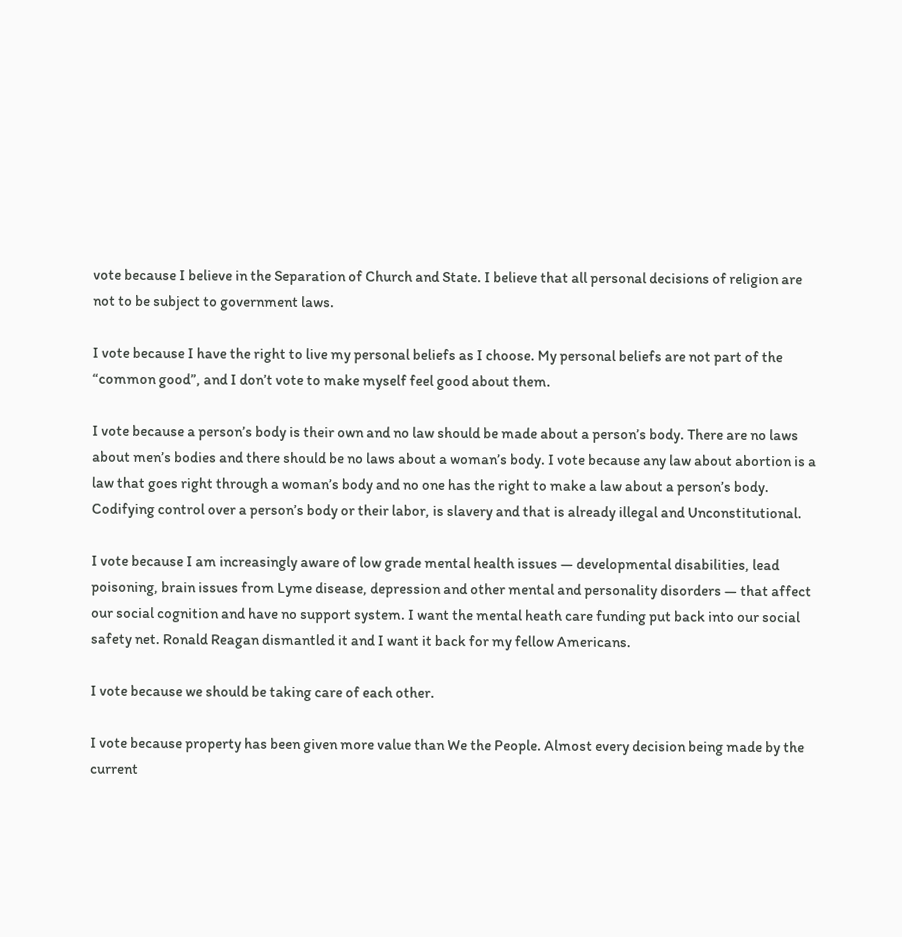vote because I believe in the Separation of Church and State. I believe that all personal decisions of religion are not to be subject to government laws.

I vote because I have the right to live my personal beliefs as I choose. My personal beliefs are not part of the “common good”, and I don’t vote to make myself feel good about them.

I vote because a person’s body is their own and no law should be made about a person’s body. There are no laws about men’s bodies and there should be no laws about a woman’s body. I vote because any law about abortion is a law that goes right through a woman’s body and no one has the right to make a law about a person’s body. Codifying control over a person’s body or their labor, is slavery and that is already illegal and Unconstitutional.

I vote because I am increasingly aware of low grade mental health issues — developmental disabilities, lead poisoning, brain issues from Lyme disease, depression and other mental and personality disorders — that affect our social cognition and have no support system. I want the mental heath care funding put back into our social safety net. Ronald Reagan dismantled it and I want it back for my fellow Americans.

I vote because we should be taking care of each other.

I vote because property has been given more value than We the People. Almost every decision being made by the current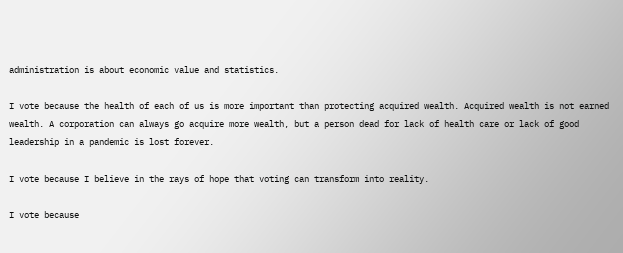administration is about economic value and statistics.

I vote because the health of each of us is more important than protecting acquired wealth. Acquired wealth is not earned wealth. A corporation can always go acquire more wealth, but a person dead for lack of health care or lack of good leadership in a pandemic is lost forever.

I vote because I believe in the rays of hope that voting can transform into reality.

I vote because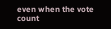even when the vote count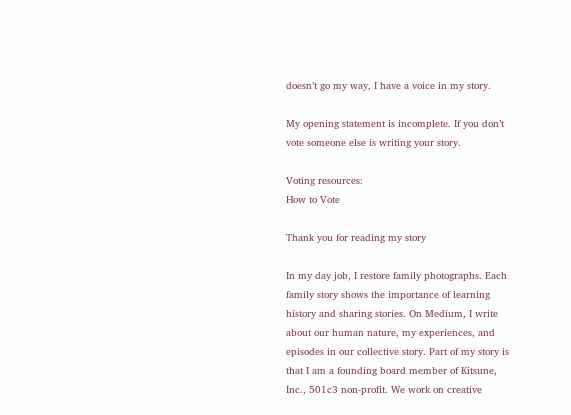doesn’t go my way, I have a voice in my story.

My opening statement is incomplete. If you don’t vote someone else is writing your story.

Voting resources:
How to Vote

Thank you for reading my story

In my day job, I restore family photographs. Each family story shows the importance of learning history and sharing stories. On Medium, I write about our human nature, my experiences, and episodes in our collective story. Part of my story is that I am a founding board member of Kitsune, Inc., 501c3 non-profit. We work on creative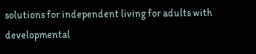solutions for independent living for adults with developmental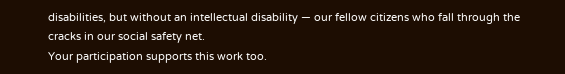disabilities, but without an intellectual disability — our fellow citizens who fall through the cracks in our social safety net.
Your participation supports this work too.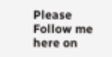Please Follow me here on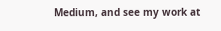Medium, and see my work at